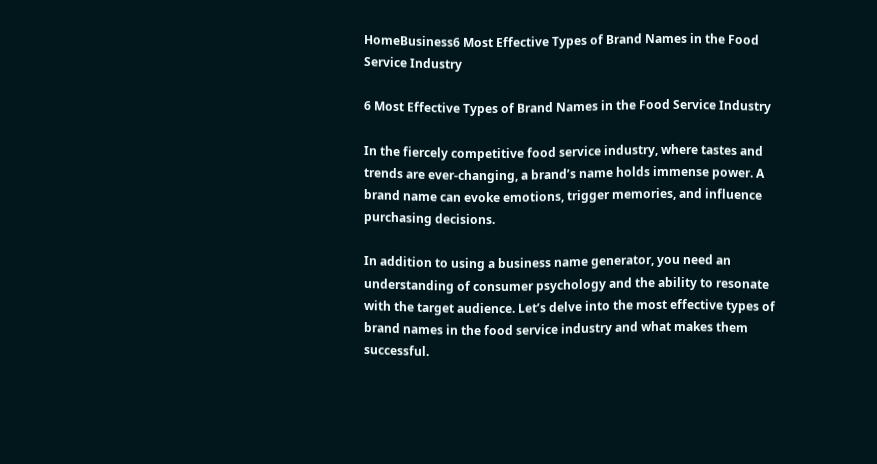HomeBusiness6 Most Effective Types of Brand Names in the Food Service Industry

6 Most Effective Types of Brand Names in the Food Service Industry

In the fiercely competitive food service industry, where tastes and trends are ever-changing, a brand’s name holds immense power. A brand name can evoke emotions, trigger memories, and influence purchasing decisions.

In addition to using a business name generator, you need an understanding of consumer psychology and the ability to resonate with the target audience. Let’s delve into the most effective types of brand names in the food service industry and what makes them successful.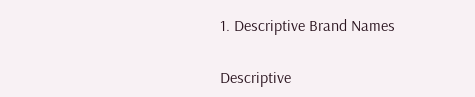1. Descriptive Brand Names

Descriptive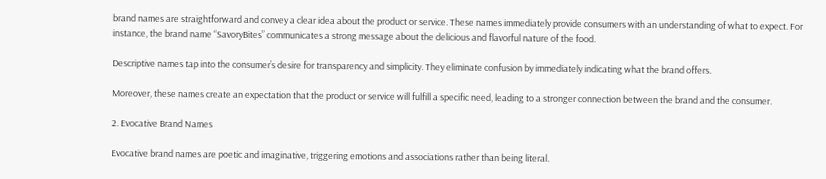brand names are straightforward and convey a clear idea about the product or service. These names immediately provide consumers with an understanding of what to expect. For instance, the brand name “SavoryBites” communicates a strong message about the delicious and flavorful nature of the food.

Descriptive names tap into the consumer’s desire for transparency and simplicity. They eliminate confusion by immediately indicating what the brand offers.

Moreover, these names create an expectation that the product or service will fulfill a specific need, leading to a stronger connection between the brand and the consumer.

2. Evocative Brand Names

Evocative brand names are poetic and imaginative, triggering emotions and associations rather than being literal.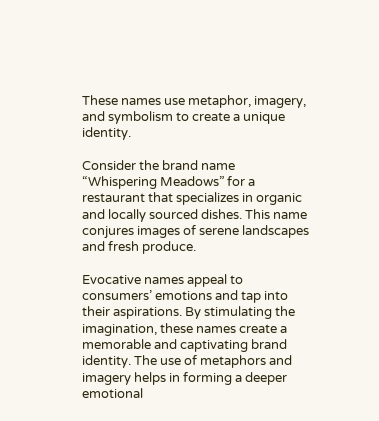These names use metaphor, imagery, and symbolism to create a unique identity.

Consider the brand name “Whispering Meadows” for a restaurant that specializes in organic and locally sourced dishes. This name conjures images of serene landscapes and fresh produce.

Evocative names appeal to consumers’ emotions and tap into their aspirations. By stimulating the imagination, these names create a memorable and captivating brand identity. The use of metaphors and imagery helps in forming a deeper emotional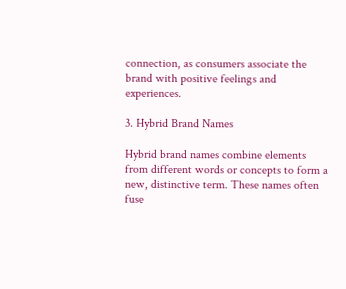connection, as consumers associate the brand with positive feelings and experiences.

3. Hybrid Brand Names

Hybrid brand names combine elements from different words or concepts to form a new, distinctive term. These names often fuse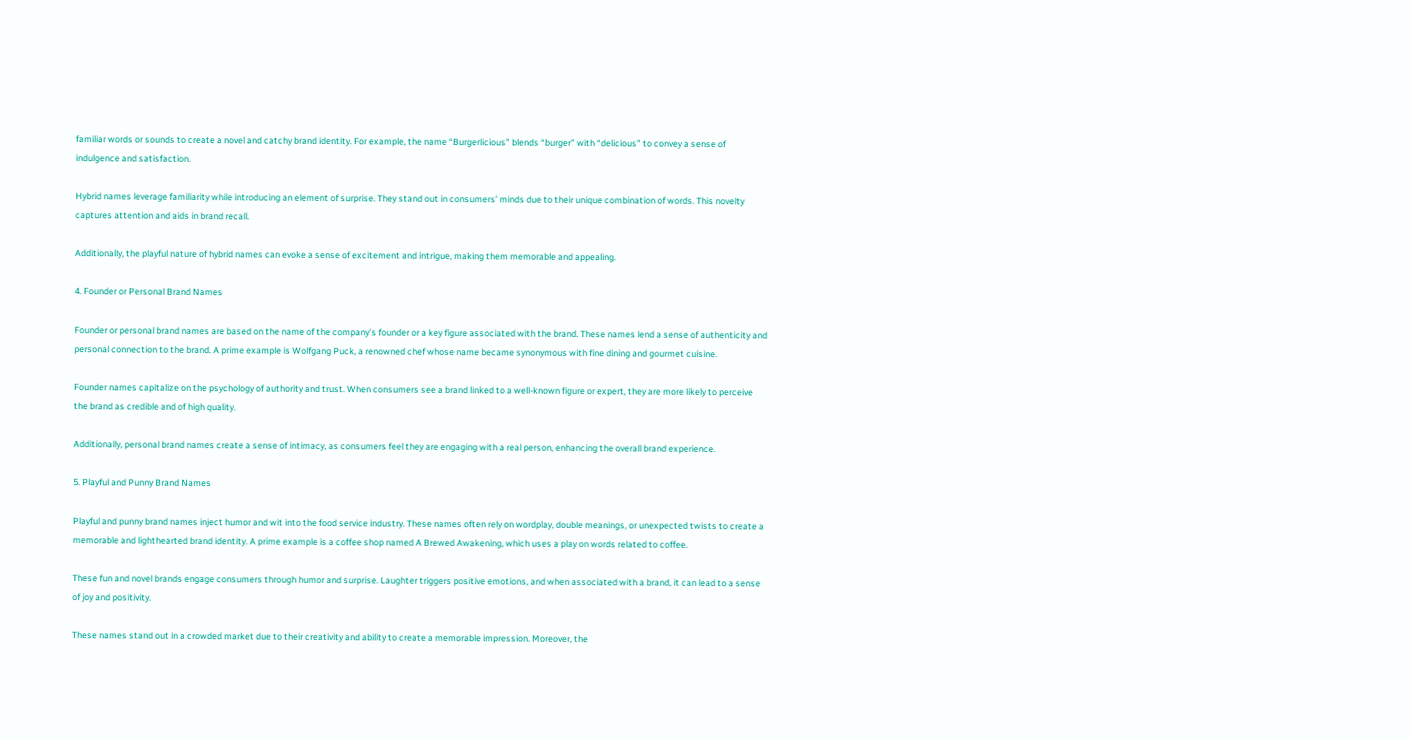familiar words or sounds to create a novel and catchy brand identity. For example, the name “Burgerlicious” blends “burger” with “delicious” to convey a sense of indulgence and satisfaction.

Hybrid names leverage familiarity while introducing an element of surprise. They stand out in consumers’ minds due to their unique combination of words. This novelty captures attention and aids in brand recall.

Additionally, the playful nature of hybrid names can evoke a sense of excitement and intrigue, making them memorable and appealing.

4. Founder or Personal Brand Names

Founder or personal brand names are based on the name of the company’s founder or a key figure associated with the brand. These names lend a sense of authenticity and personal connection to the brand. A prime example is Wolfgang Puck, a renowned chef whose name became synonymous with fine dining and gourmet cuisine.

Founder names capitalize on the psychology of authority and trust. When consumers see a brand linked to a well-known figure or expert, they are more likely to perceive the brand as credible and of high quality.

Additionally, personal brand names create a sense of intimacy, as consumers feel they are engaging with a real person, enhancing the overall brand experience.

5. Playful and Punny Brand Names

Playful and punny brand names inject humor and wit into the food service industry. These names often rely on wordplay, double meanings, or unexpected twists to create a memorable and lighthearted brand identity. A prime example is a coffee shop named A Brewed Awakening, which uses a play on words related to coffee.

These fun and novel brands engage consumers through humor and surprise. Laughter triggers positive emotions, and when associated with a brand, it can lead to a sense of joy and positivity.

These names stand out in a crowded market due to their creativity and ability to create a memorable impression. Moreover, the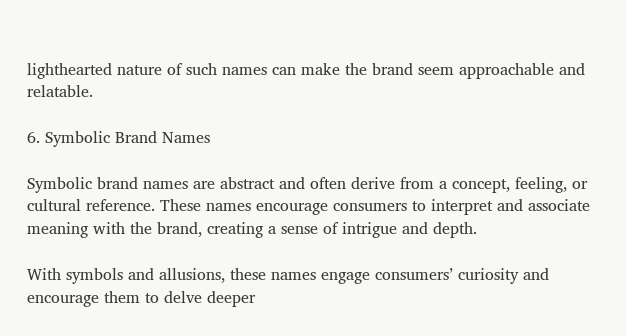lighthearted nature of such names can make the brand seem approachable and relatable.

6. Symbolic Brand Names

Symbolic brand names are abstract and often derive from a concept, feeling, or cultural reference. These names encourage consumers to interpret and associate meaning with the brand, creating a sense of intrigue and depth.

With symbols and allusions, these names engage consumers’ curiosity and encourage them to delve deeper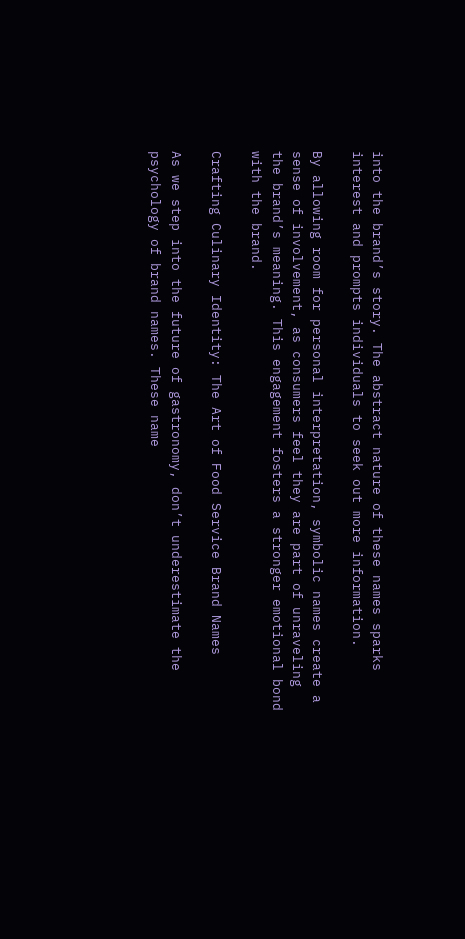into the brand’s story. The abstract nature of these names sparks interest and prompts individuals to seek out more information.

By allowing room for personal interpretation, symbolic names create a sense of involvement, as consumers feel they are part of unraveling the brand’s meaning. This engagement fosters a stronger emotional bond with the brand.

Crafting Culinary Identity: The Art of Food Service Brand Names

As we step into the future of gastronomy, don’t underestimate the psychology of brand names. These name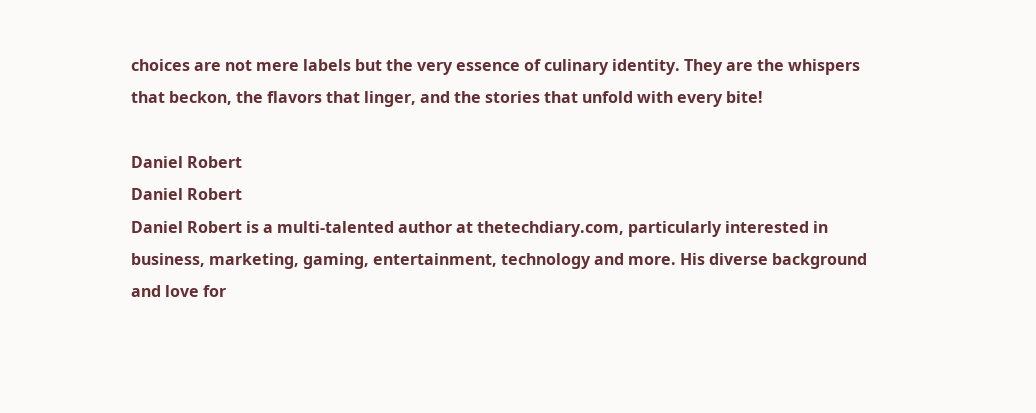choices are not mere labels but the very essence of culinary identity. They are the whispers that beckon, the flavors that linger, and the stories that unfold with every bite!

Daniel Robert
Daniel Robert
Daniel Robert is a multi-talented author at thetechdiary.com, particularly interested in business, marketing, gaming, entertainment, technology and more. His diverse background and love for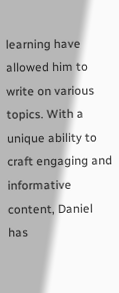learning have allowed him to write on various topics. With a unique ability to craft engaging and informative content, Daniel has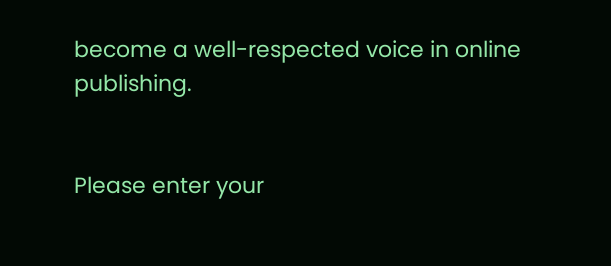become a well-respected voice in online publishing.


Please enter your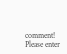comment!
Please enter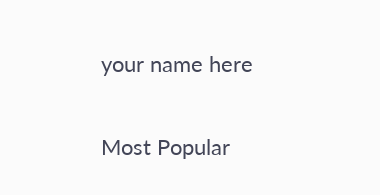your name here

Most Popular